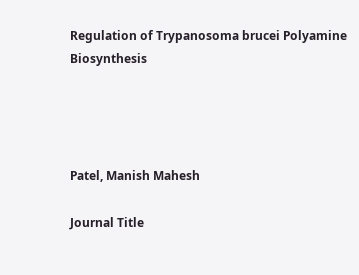Regulation of Trypanosoma brucei Polyamine Biosynthesis




Patel, Manish Mahesh

Journal Title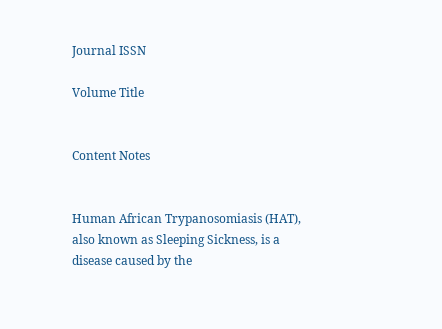Journal ISSN

Volume Title


Content Notes


Human African Trypanosomiasis (HAT), also known as Sleeping Sickness, is a disease caused by the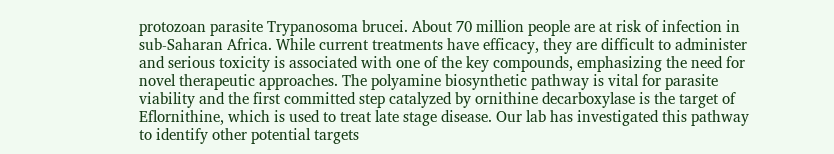protozoan parasite Trypanosoma brucei. About 70 million people are at risk of infection in sub-Saharan Africa. While current treatments have efficacy, they are difficult to administer and serious toxicity is associated with one of the key compounds, emphasizing the need for novel therapeutic approaches. The polyamine biosynthetic pathway is vital for parasite viability and the first committed step catalyzed by ornithine decarboxylase is the target of Eflornithine, which is used to treat late stage disease. Our lab has investigated this pathway to identify other potential targets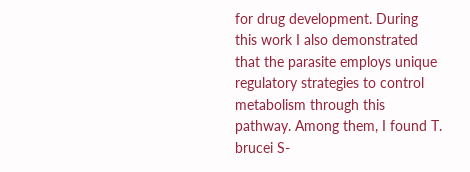for drug development. During this work I also demonstrated that the parasite employs unique regulatory strategies to control metabolism through this pathway. Among them, I found T. brucei S-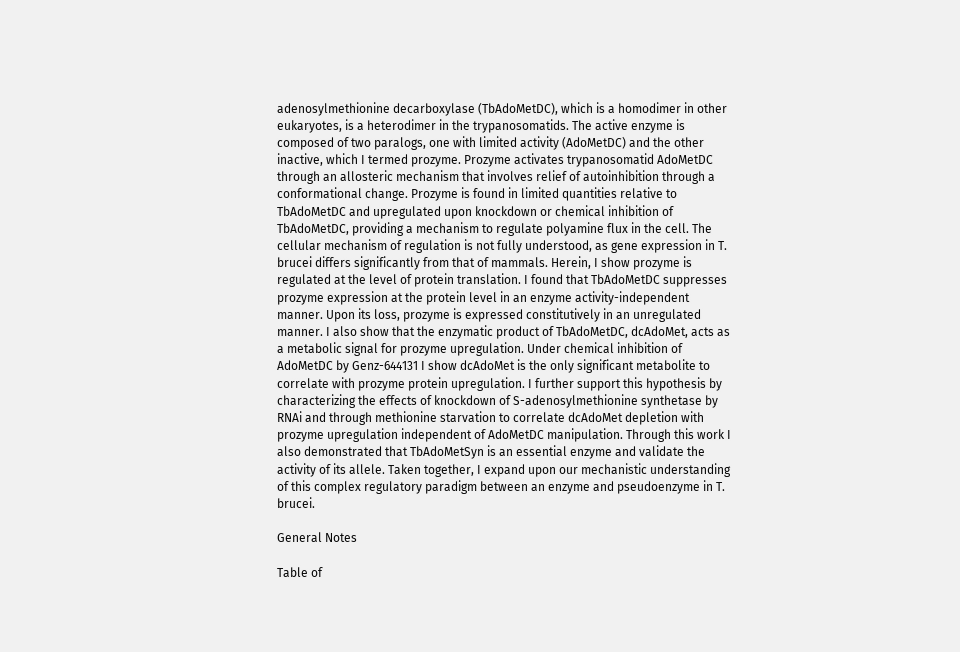adenosylmethionine decarboxylase (TbAdoMetDC), which is a homodimer in other eukaryotes, is a heterodimer in the trypanosomatids. The active enzyme is composed of two paralogs, one with limited activity (AdoMetDC) and the other inactive, which I termed prozyme. Prozyme activates trypanosomatid AdoMetDC through an allosteric mechanism that involves relief of autoinhibition through a conformational change. Prozyme is found in limited quantities relative to TbAdoMetDC and upregulated upon knockdown or chemical inhibition of TbAdoMetDC, providing a mechanism to regulate polyamine flux in the cell. The cellular mechanism of regulation is not fully understood, as gene expression in T. brucei differs significantly from that of mammals. Herein, I show prozyme is regulated at the level of protein translation. I found that TbAdoMetDC suppresses prozyme expression at the protein level in an enzyme activity-independent manner. Upon its loss, prozyme is expressed constitutively in an unregulated manner. I also show that the enzymatic product of TbAdoMetDC, dcAdoMet, acts as a metabolic signal for prozyme upregulation. Under chemical inhibition of AdoMetDC by Genz-644131 I show dcAdoMet is the only significant metabolite to correlate with prozyme protein upregulation. I further support this hypothesis by characterizing the effects of knockdown of S-adenosylmethionine synthetase by RNAi and through methionine starvation to correlate dcAdoMet depletion with prozyme upregulation independent of AdoMetDC manipulation. Through this work I also demonstrated that TbAdoMetSyn is an essential enzyme and validate the activity of its allele. Taken together, I expand upon our mechanistic understanding of this complex regulatory paradigm between an enzyme and pseudoenzyme in T. brucei.

General Notes

Table of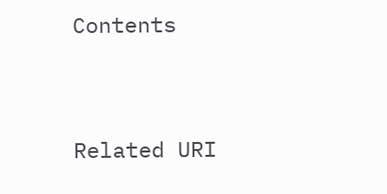Contents


Related URI